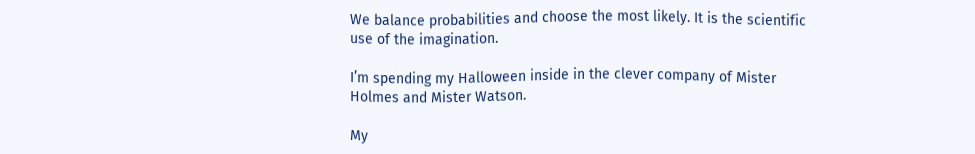We balance probabilities and choose the most likely. It is the scientific use of the imagination.

I’m spending my Halloween inside in the clever company of Mister Holmes and Mister Watson.

My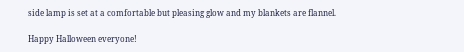side lamp is set at a comfortable but pleasing glow and my blankets are flannel.

Happy Halloween everyone!